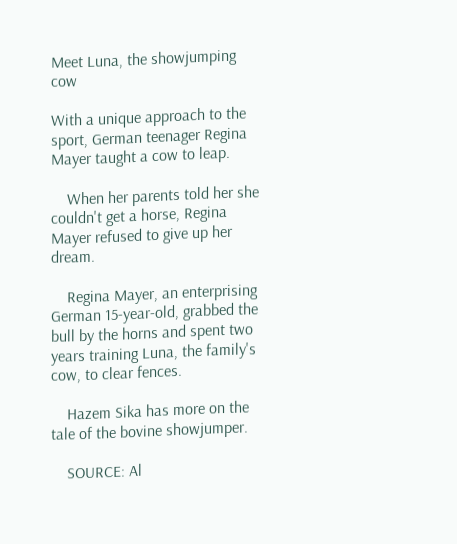Meet Luna, the showjumping cow

With a unique approach to the sport, German teenager Regina Mayer taught a cow to leap.

    When her parents told her she couldn't get a horse, Regina Mayer refused to give up her dream.

    Regina Mayer, an enterprising German 15-year-old, grabbed the bull by the horns and spent two years training Luna, the family's cow, to clear fences.

    Hazem Sika has more on the tale of the bovine showjumper.

    SOURCE: Al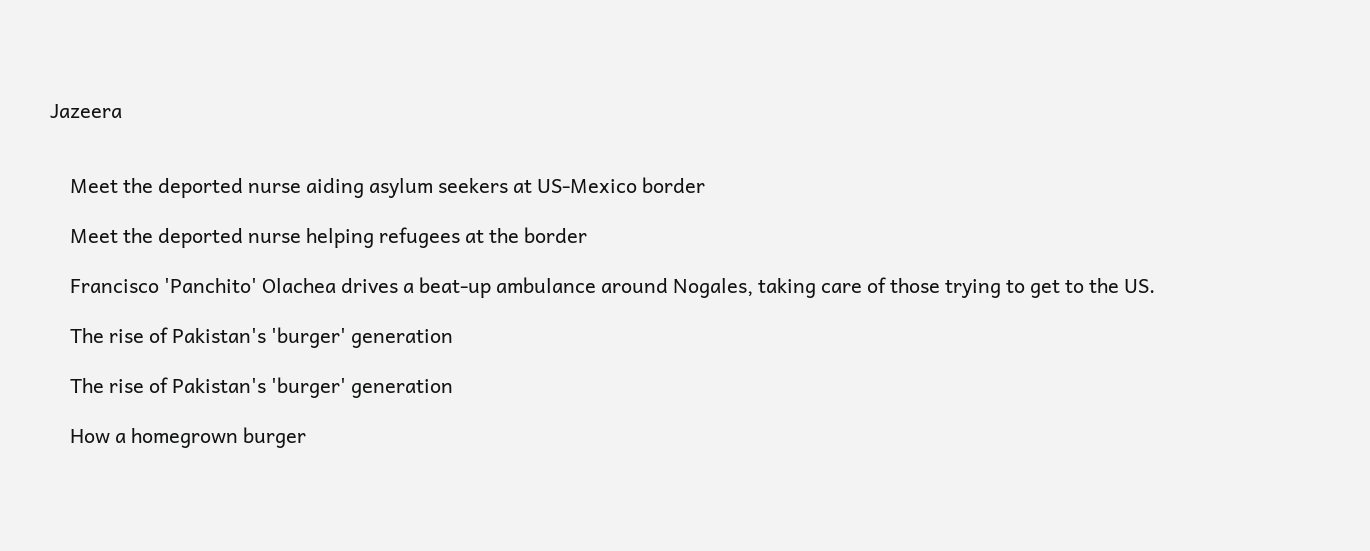Jazeera


    Meet the deported nurse aiding asylum seekers at US-Mexico border

    Meet the deported nurse helping refugees at the border

    Francisco 'Panchito' Olachea drives a beat-up ambulance around Nogales, taking care of those trying to get to the US.

    The rise of Pakistan's 'burger' generation

    The rise of Pakistan's 'burger' generation

    How a homegrown burger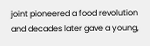joint pioneered a food revolution and decades later gave a young,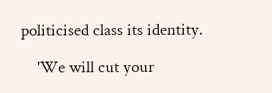politicised class its identity.

    'We will cut your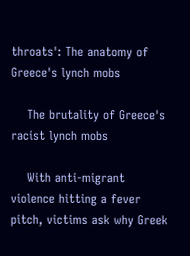throats': The anatomy of Greece's lynch mobs

    The brutality of Greece's racist lynch mobs

    With anti-migrant violence hitting a fever pitch, victims ask why Greek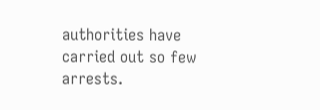authorities have carried out so few arrests.